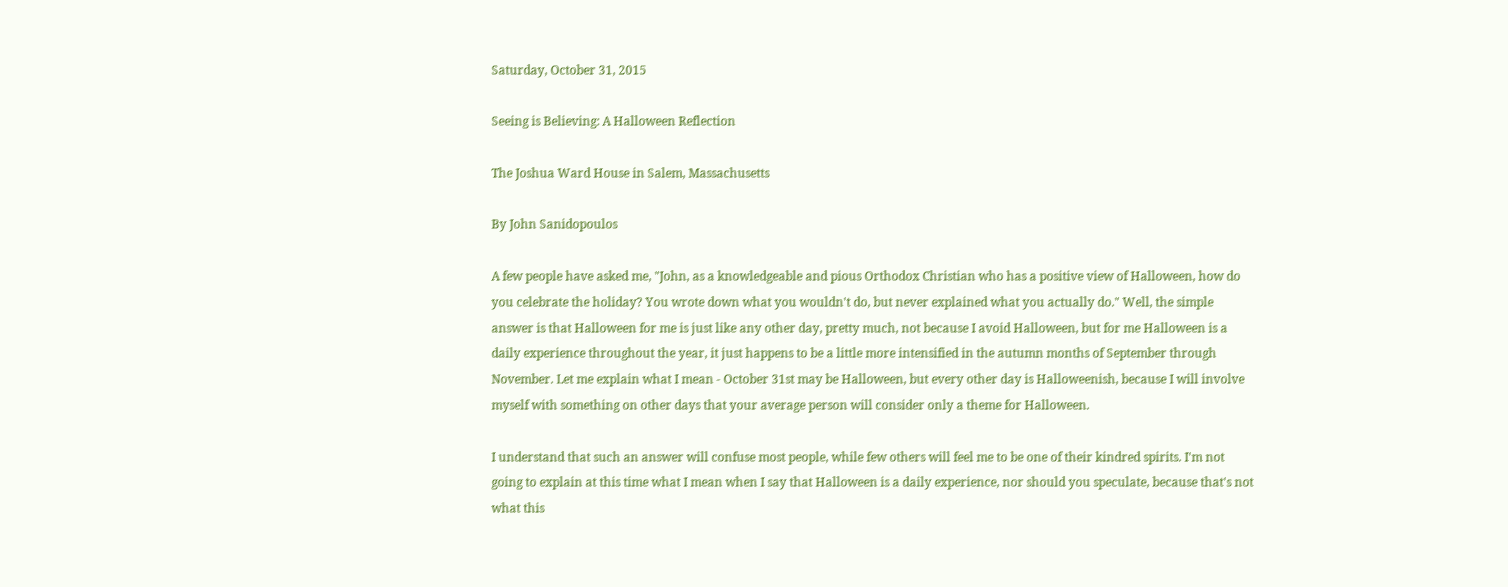Saturday, October 31, 2015

Seeing is Believing: A Halloween Reflection

The Joshua Ward House in Salem, Massachusetts

By John Sanidopoulos

A few people have asked me, "John, as a knowledgeable and pious Orthodox Christian who has a positive view of Halloween, how do you celebrate the holiday? You wrote down what you wouldn't do, but never explained what you actually do." Well, the simple answer is that Halloween for me is just like any other day, pretty much, not because I avoid Halloween, but for me Halloween is a daily experience throughout the year, it just happens to be a little more intensified in the autumn months of September through November. Let me explain what I mean - October 31st may be Halloween, but every other day is Halloweenish, because I will involve myself with something on other days that your average person will consider only a theme for Halloween.

I understand that such an answer will confuse most people, while few others will feel me to be one of their kindred spirits. I'm not going to explain at this time what I mean when I say that Halloween is a daily experience, nor should you speculate, because that's not what this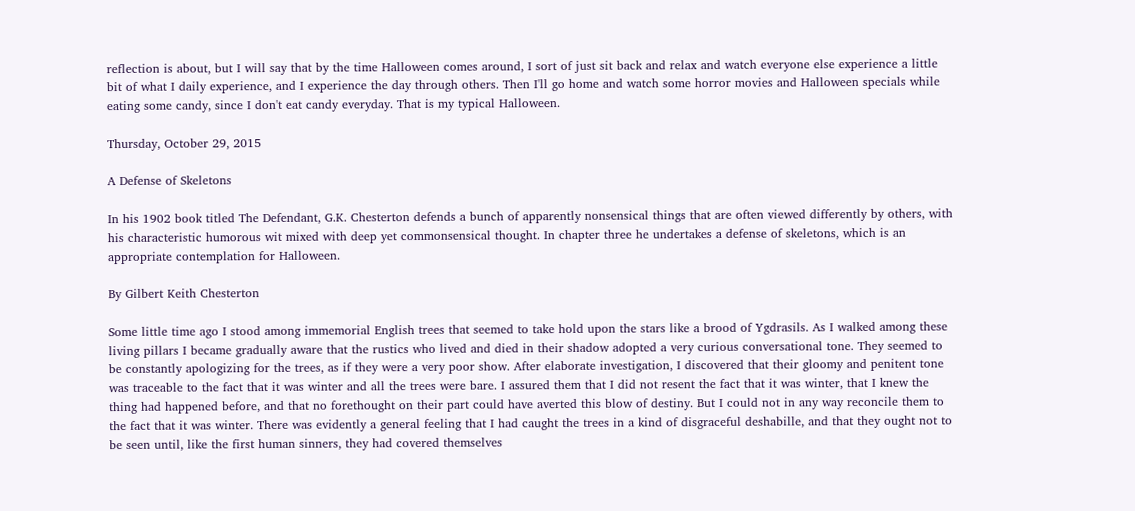reflection is about, but I will say that by the time Halloween comes around, I sort of just sit back and relax and watch everyone else experience a little bit of what I daily experience, and I experience the day through others. Then I'll go home and watch some horror movies and Halloween specials while eating some candy, since I don't eat candy everyday. That is my typical Halloween.

Thursday, October 29, 2015

A Defense of Skeletons

In his 1902 book titled The Defendant, G.K. Chesterton defends a bunch of apparently nonsensical things that are often viewed differently by others, with his characteristic humorous wit mixed with deep yet commonsensical thought. In chapter three he undertakes a defense of skeletons, which is an appropriate contemplation for Halloween.

By Gilbert Keith Chesterton

Some little time ago I stood among immemorial English trees that seemed to take hold upon the stars like a brood of Ygdrasils. As I walked among these living pillars I became gradually aware that the rustics who lived and died in their shadow adopted a very curious conversational tone. They seemed to be constantly apologizing for the trees, as if they were a very poor show. After elaborate investigation, I discovered that their gloomy and penitent tone was traceable to the fact that it was winter and all the trees were bare. I assured them that I did not resent the fact that it was winter, that I knew the thing had happened before, and that no forethought on their part could have averted this blow of destiny. But I could not in any way reconcile them to the fact that it was winter. There was evidently a general feeling that I had caught the trees in a kind of disgraceful deshabille, and that they ought not to be seen until, like the first human sinners, they had covered themselves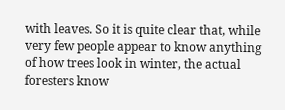with leaves. So it is quite clear that, while very few people appear to know anything of how trees look in winter, the actual foresters know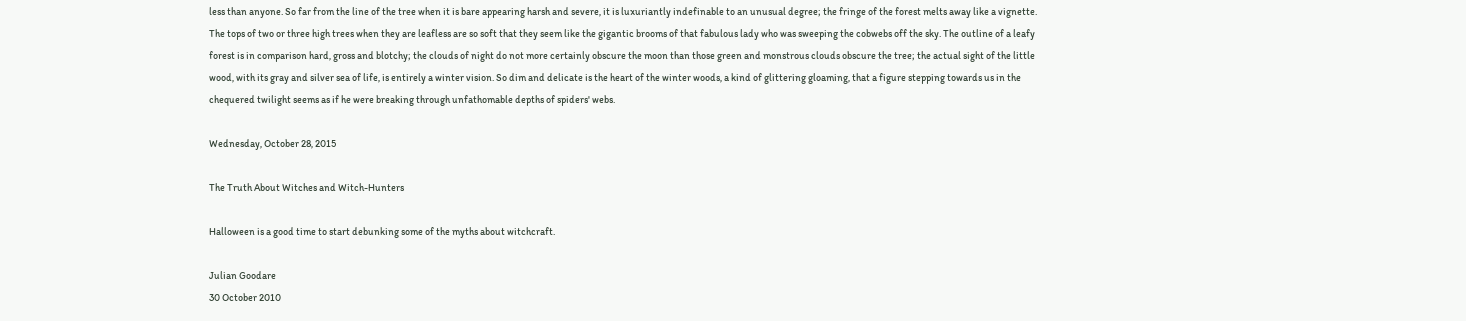less than anyone. So far from the line of the tree when it is bare appearing harsh and severe, it is luxuriantly indefinable to an unusual degree; the fringe of the forest melts away like a vignette. The tops of two or three high trees when they are leafless are so soft that they seem like the gigantic brooms of that fabulous lady who was sweeping the cobwebs off the sky. The outline of a leafy forest is in comparison hard, gross and blotchy; the clouds of night do not more certainly obscure the moon than those green and monstrous clouds obscure the tree; the actual sight of the little wood, with its gray and silver sea of life, is entirely a winter vision. So dim and delicate is the heart of the winter woods, a kind of glittering gloaming, that a figure stepping towards us in the chequered twilight seems as if he were breaking through unfathomable depths of spiders' webs.

Wednesday, October 28, 2015

The Truth About Witches and Witch-Hunters

Halloween is a good time to start debunking some of the myths about witchcraft.

Julian Goodare
30 October 2010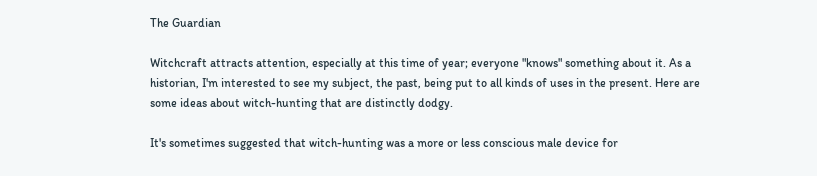The Guardian

Witchcraft attracts attention, especially at this time of year; everyone "knows" something about it. As a historian, I'm interested to see my subject, the past, being put to all kinds of uses in the present. Here are some ideas about witch-hunting that are distinctly dodgy.

It's sometimes suggested that witch-hunting was a more or less conscious male device for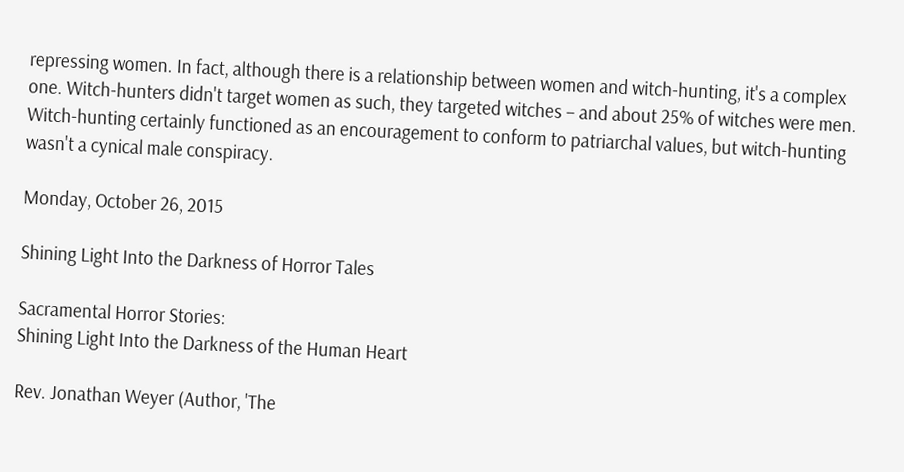repressing women. In fact, although there is a relationship between women and witch-hunting, it's a complex one. Witch-hunters didn't target women as such, they targeted witches – and about 25% of witches were men. Witch-hunting certainly functioned as an encouragement to conform to patriarchal values, but witch-hunting wasn't a cynical male conspiracy.

Monday, October 26, 2015

Shining Light Into the Darkness of Horror Tales

Sacramental Horror Stories:
Shining Light Into the Darkness of the Human Heart

Rev. Jonathan Weyer (Author, 'The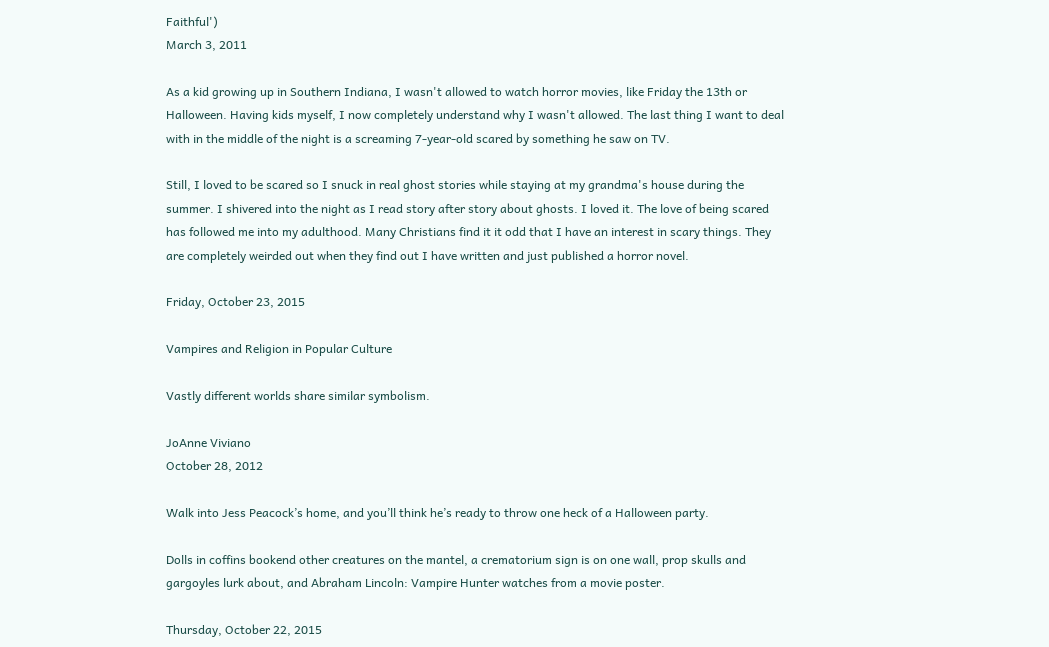Faithful')
March 3, 2011

As a kid growing up in Southern Indiana, I wasn't allowed to watch horror movies, like Friday the 13th or Halloween. Having kids myself, I now completely understand why I wasn't allowed. The last thing I want to deal with in the middle of the night is a screaming 7-year-old scared by something he saw on TV.

Still, I loved to be scared so I snuck in real ghost stories while staying at my grandma's house during the summer. I shivered into the night as I read story after story about ghosts. I loved it. The love of being scared has followed me into my adulthood. Many Christians find it it odd that I have an interest in scary things. They are completely weirded out when they find out I have written and just published a horror novel.

Friday, October 23, 2015

Vampires and Religion in Popular Culture

Vastly different worlds share similar symbolism.

JoAnne Viviano
October 28, 2012

Walk into Jess Peacock’s home, and you’ll think he’s ready to throw one heck of a Halloween party.

Dolls in coffins bookend other creatures on the mantel, a crematorium sign is on one wall, prop skulls and gargoyles lurk about, and Abraham Lincoln: Vampire Hunter watches from a movie poster.

Thursday, October 22, 2015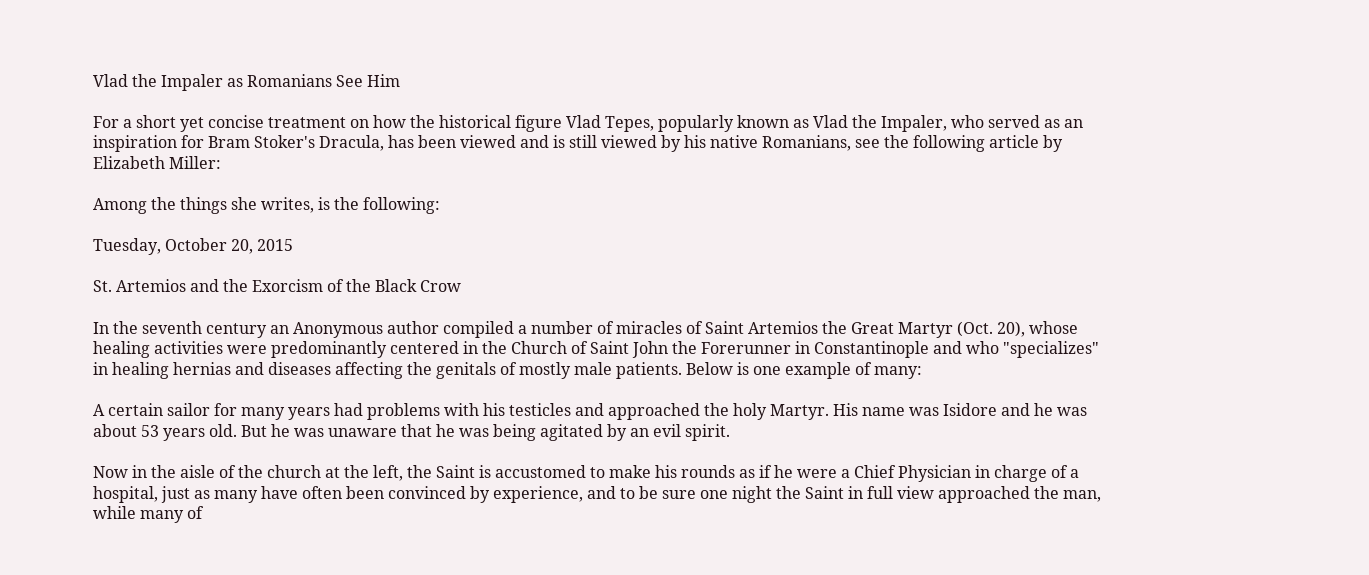Vlad the Impaler as Romanians See Him

For a short yet concise treatment on how the historical figure Vlad Tepes, popularly known as Vlad the Impaler, who served as an inspiration for Bram Stoker's Dracula, has been viewed and is still viewed by his native Romanians, see the following article by Elizabeth Miller:

Among the things she writes, is the following:

Tuesday, October 20, 2015

St. Artemios and the Exorcism of the Black Crow

In the seventh century an Anonymous author compiled a number of miracles of Saint Artemios the Great Martyr (Oct. 20), whose healing activities were predominantly centered in the Church of Saint John the Forerunner in Constantinople and who "specializes" in healing hernias and diseases affecting the genitals of mostly male patients. Below is one example of many:

A certain sailor for many years had problems with his testicles and approached the holy Martyr. His name was Isidore and he was about 53 years old. But he was unaware that he was being agitated by an evil spirit.

Now in the aisle of the church at the left, the Saint is accustomed to make his rounds as if he were a Chief Physician in charge of a hospital, just as many have often been convinced by experience, and to be sure one night the Saint in full view approached the man, while many of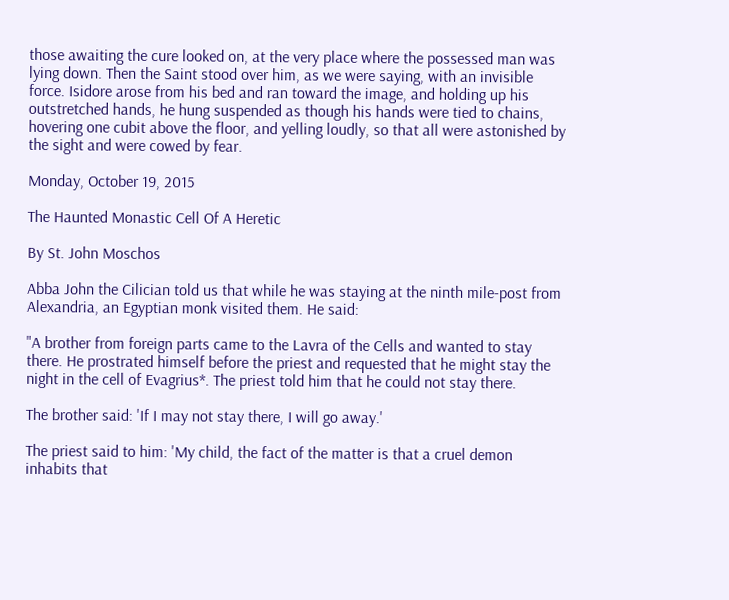those awaiting the cure looked on, at the very place where the possessed man was lying down. Then the Saint stood over him, as we were saying, with an invisible force. Isidore arose from his bed and ran toward the image, and holding up his outstretched hands, he hung suspended as though his hands were tied to chains, hovering one cubit above the floor, and yelling loudly, so that all were astonished by the sight and were cowed by fear.

Monday, October 19, 2015

The Haunted Monastic Cell Of A Heretic

By St. John Moschos

Abba John the Cilician told us that while he was staying at the ninth mile-post from Alexandria, an Egyptian monk visited them. He said:

"A brother from foreign parts came to the Lavra of the Cells and wanted to stay there. He prostrated himself before the priest and requested that he might stay the night in the cell of Evagrius*. The priest told him that he could not stay there.

The brother said: 'If I may not stay there, I will go away.'

The priest said to him: 'My child, the fact of the matter is that a cruel demon inhabits that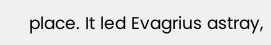place. It led Evagrius astray,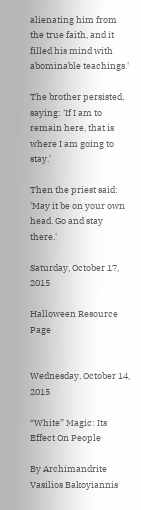alienating him from the true faith, and it filled his mind with abominable teachings.'

The brother persisted, saying: 'If I am to remain here, that is where I am going to stay.'

Then the priest said: 'May it be on your own head. Go and stay there.'

Saturday, October 17, 2015

Halloween Resource Page


Wednesday, October 14, 2015

“White” Magic: Its Effect On People

By Archimandrite Vasilios Bakoyiannis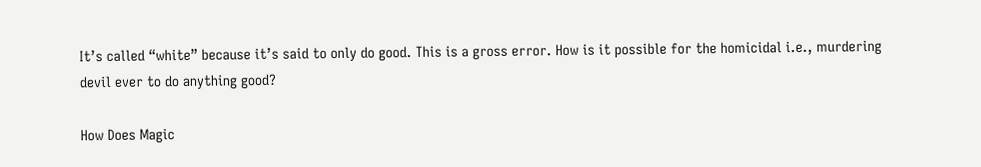It’s called “white” because it’s said to only do good. This is a gross error. How is it possible for the homicidal i.e., murdering devil ever to do anything good?

How Does Magic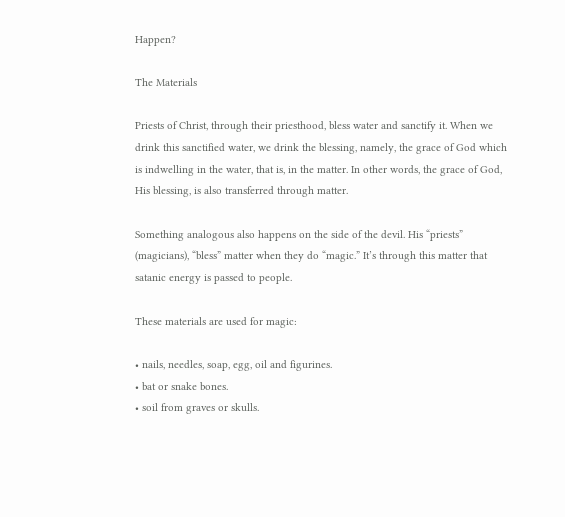Happen?

The Materials

Priests of Christ, through their priesthood, bless water and sanctify it. When we drink this sanctified water, we drink the blessing, namely, the grace of God which is indwelling in the water, that is, in the matter. In other words, the grace of God, His blessing, is also transferred through matter.

Something analogous also happens on the side of the devil. His “priests” (magicians), “bless” matter when they do “magic.” It’s through this matter that satanic energy is passed to people.

These materials are used for magic:

• nails, needles, soap, egg, oil and figurines.
• bat or snake bones.
• soil from graves or skulls.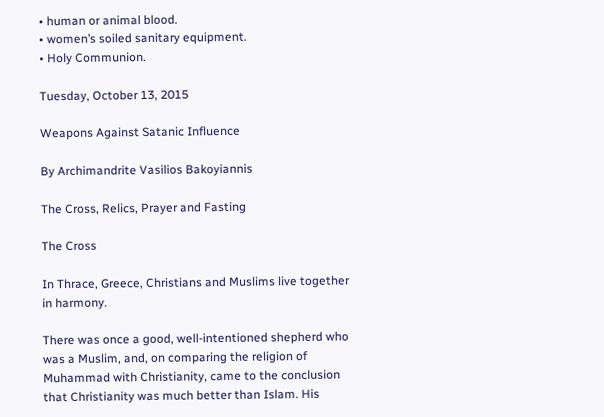• human or animal blood.
• women’s soiled sanitary equipment.
• Holy Communion.

Tuesday, October 13, 2015

Weapons Against Satanic Influence

By Archimandrite Vasilios Bakoyiannis

The Cross, Relics, Prayer and Fasting

The Cross

In Thrace, Greece, Christians and Muslims live together in harmony.

There was once a good, well-intentioned shepherd who was a Muslim, and, on comparing the religion of Muhammad with Christianity, came to the conclusion that Christianity was much better than Islam. His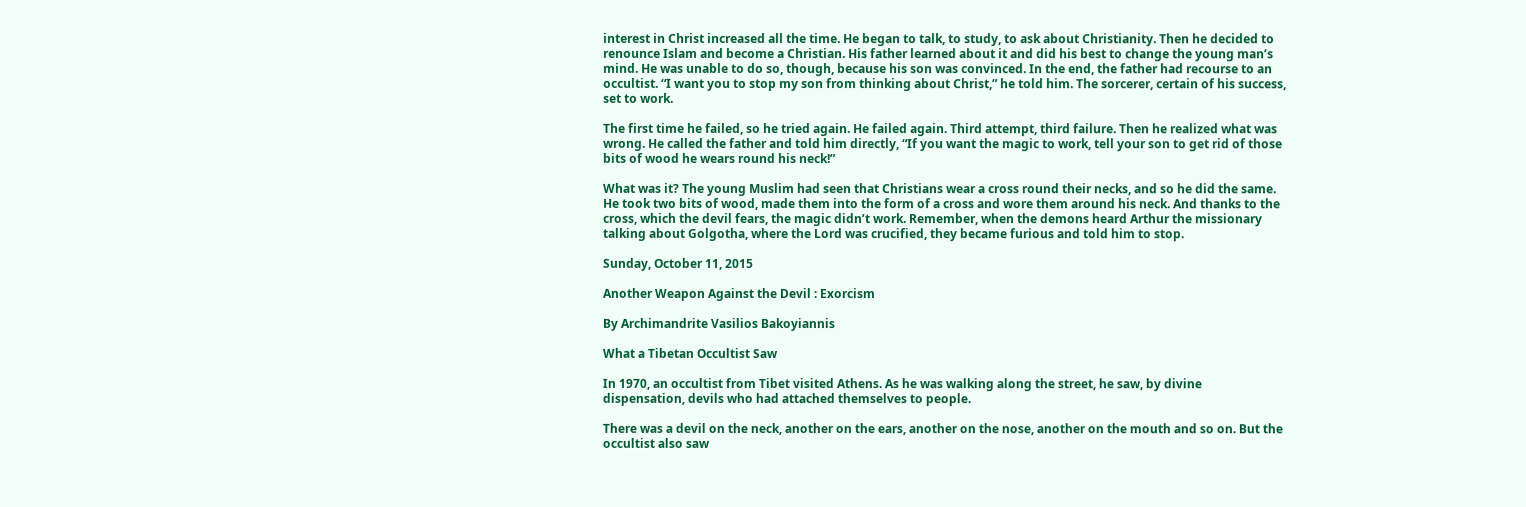interest in Christ increased all the time. He began to talk, to study, to ask about Christianity. Then he decided to renounce Islam and become a Christian. His father learned about it and did his best to change the young man’s mind. He was unable to do so, though, because his son was convinced. In the end, the father had recourse to an occultist. “I want you to stop my son from thinking about Christ,” he told him. The sorcerer, certain of his success, set to work.

The first time he failed, so he tried again. He failed again. Third attempt, third failure. Then he realized what was wrong. He called the father and told him directly, “If you want the magic to work, tell your son to get rid of those bits of wood he wears round his neck!”

What was it? The young Muslim had seen that Christians wear a cross round their necks, and so he did the same. He took two bits of wood, made them into the form of a cross and wore them around his neck. And thanks to the cross, which the devil fears, the magic didn’t work. Remember, when the demons heard Arthur the missionary talking about Golgotha, where the Lord was crucified, they became furious and told him to stop.

Sunday, October 11, 2015

Another Weapon Against the Devil : Exorcism

By Archimandrite Vasilios Bakoyiannis

What a Tibetan Occultist Saw

In 1970, an occultist from Tibet visited Athens. As he was walking along the street, he saw, by divine dispensation, devils who had attached themselves to people.

There was a devil on the neck, another on the ears, another on the nose, another on the mouth and so on. But the occultist also saw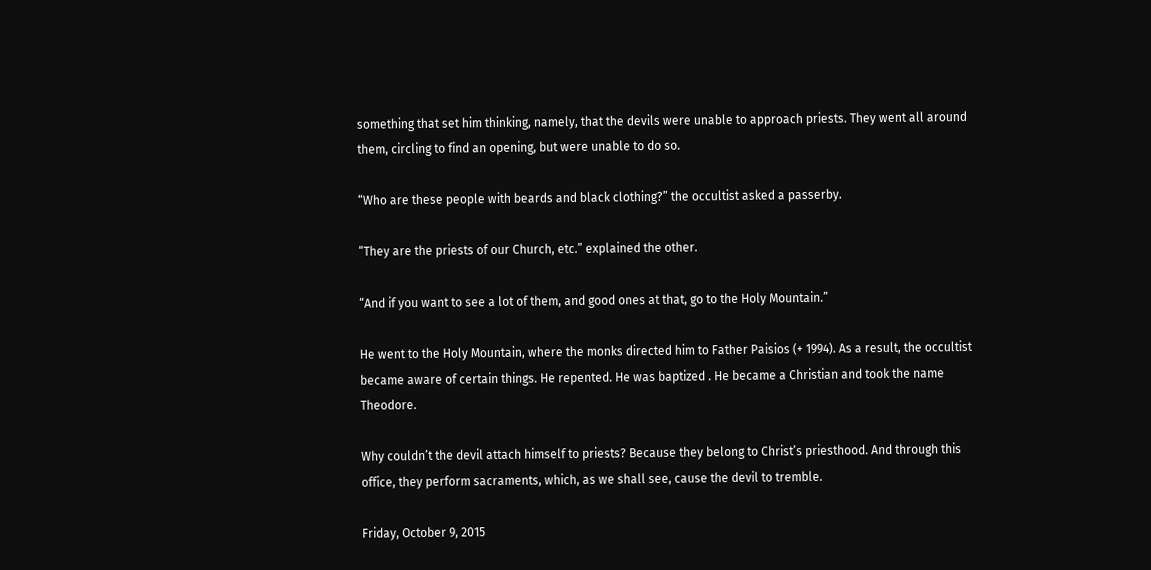something that set him thinking, namely, that the devils were unable to approach priests. They went all around them, circling to find an opening, but were unable to do so.

“Who are these people with beards and black clothing?” the occultist asked a passerby.

“They are the priests of our Church, etc.” explained the other.

“And if you want to see a lot of them, and good ones at that, go to the Holy Mountain.”

He went to the Holy Mountain, where the monks directed him to Father Paisios (+ 1994). As a result, the occultist became aware of certain things. He repented. He was baptized . He became a Christian and took the name Theodore.

Why couldn’t the devil attach himself to priests? Because they belong to Christ’s priesthood. And through this office, they perform sacraments, which, as we shall see, cause the devil to tremble.

Friday, October 9, 2015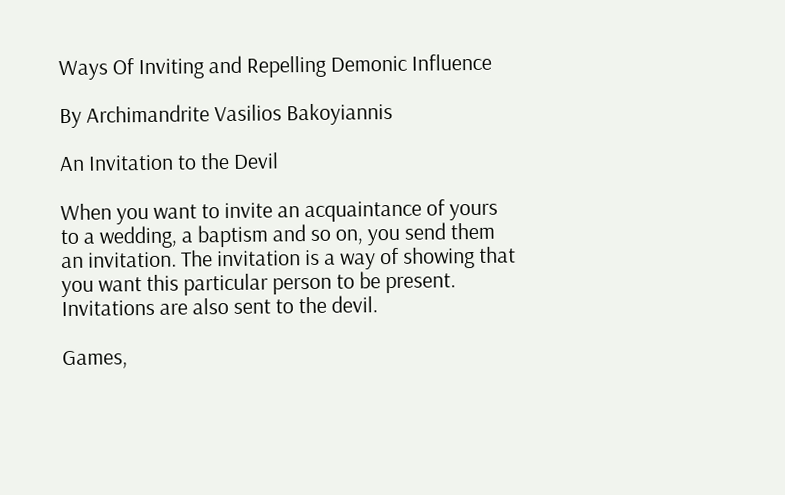Ways Of Inviting and Repelling Demonic Influence

By Archimandrite Vasilios Bakoyiannis

An Invitation to the Devil

When you want to invite an acquaintance of yours to a wedding, a baptism and so on, you send them an invitation. The invitation is a way of showing that you want this particular person to be present. Invitations are also sent to the devil.

Games,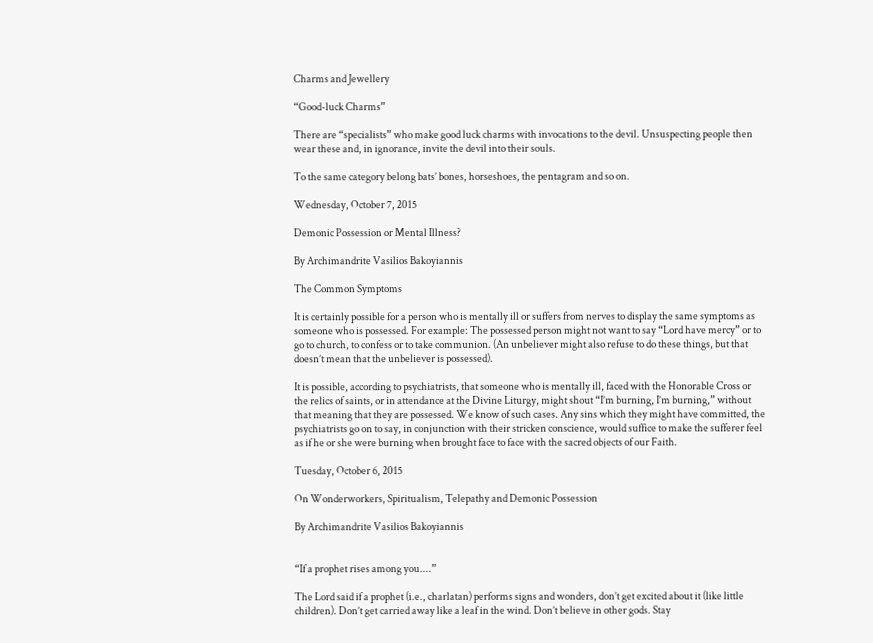Charms and Jewellery

“Good-luck Charms”

There are “specialists” who make good luck charms with invocations to the devil. Unsuspecting people then wear these and, in ignorance, invite the devil into their souls.

To the same category belong bats’ bones, horseshoes, the pentagram and so on.

Wednesday, October 7, 2015

Demonic Possession or Mental Illness?

By Archimandrite Vasilios Bakoyiannis

The Common Symptoms

It is certainly possible for a person who is mentally ill or suffers from nerves to display the same symptoms as someone who is possessed. For example: The possessed person might not want to say “Lord have mercy” or to go to church, to confess or to take communion. (An unbeliever might also refuse to do these things, but that doesn’t mean that the unbeliever is possessed).

It is possible, according to psychiatrists, that someone who is mentally ill, faced with the Honorable Cross or the relics of saints, or in attendance at the Divine Liturgy, might shout “I’m burning, I’m burning,” without that meaning that they are possessed. We know of such cases. Any sins which they might have committed, the psychiatrists go on to say, in conjunction with their stricken conscience, would suffice to make the sufferer feel as if he or she were burning when brought face to face with the sacred objects of our Faith.

Tuesday, October 6, 2015

On Wonderworkers, Spiritualism, Telepathy and Demonic Possession

By Archimandrite Vasilios Bakoyiannis


“If a prophet rises among you....”

The Lord said if a prophet (i.e., charlatan) performs signs and wonders, don’t get excited about it (like little children). Don’t get carried away like a leaf in the wind. Don’t believe in other gods. Stay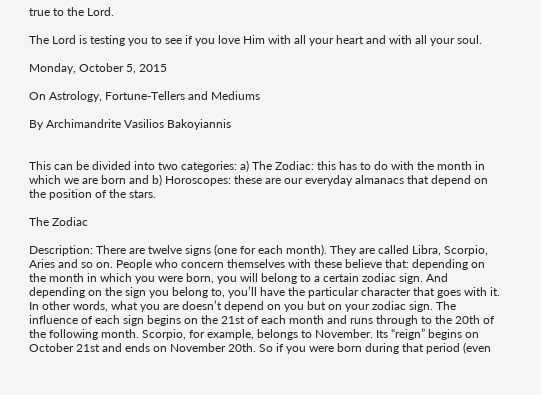true to the Lord.

The Lord is testing you to see if you love Him with all your heart and with all your soul.

Monday, October 5, 2015

On Astrology, Fortune-Tellers and Mediums

By Archimandrite Vasilios Bakoyiannis


This can be divided into two categories: a) The Zodiac: this has to do with the month in which we are born and b) Horoscopes: these are our everyday almanacs that depend on the position of the stars.

The Zodiac

Description: There are twelve signs (one for each month). They are called Libra, Scorpio, Aries and so on. People who concern themselves with these believe that: depending on the month in which you were born, you will belong to a certain zodiac sign. And depending on the sign you belong to, you’ll have the particular character that goes with it. In other words, what you are doesn’t depend on you but on your zodiac sign. The influence of each sign begins on the 21st of each month and runs through to the 20th of the following month. Scorpio, for example, belongs to November. Its “reign” begins on October 21st and ends on November 20th. So if you were born during that period (even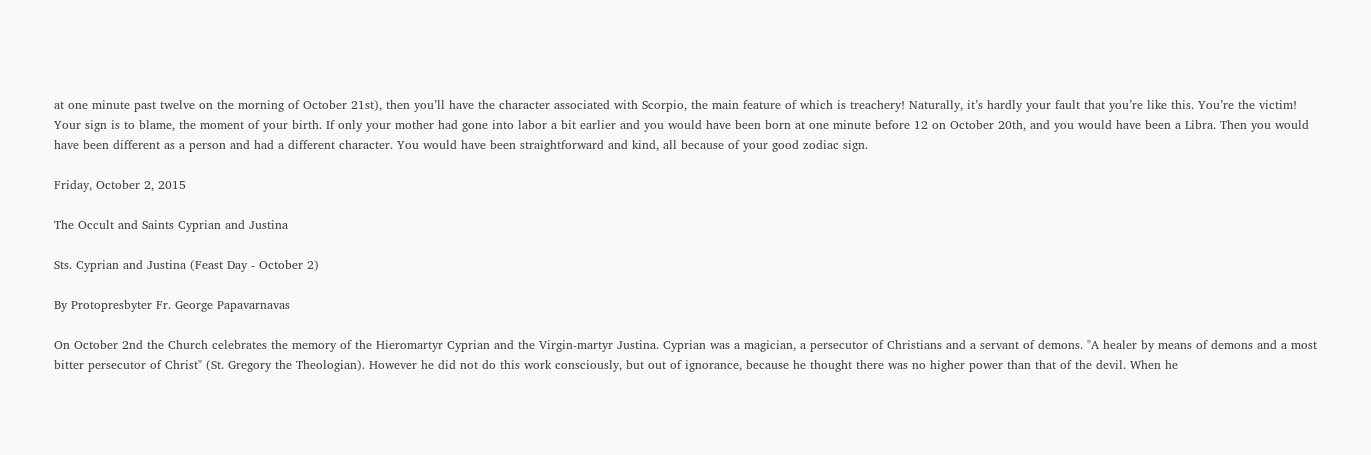at one minute past twelve on the morning of October 21st), then you’ll have the character associated with Scorpio, the main feature of which is treachery! Naturally, it’s hardly your fault that you’re like this. You’re the victim! Your sign is to blame, the moment of your birth. If only your mother had gone into labor a bit earlier and you would have been born at one minute before 12 on October 20th, and you would have been a Libra. Then you would have been different as a person and had a different character. You would have been straightforward and kind, all because of your good zodiac sign.

Friday, October 2, 2015

The Occult and Saints Cyprian and Justina

Sts. Cyprian and Justina (Feast Day - October 2)

By Protopresbyter Fr. George Papavarnavas

On October 2nd the Church celebrates the memory of the Hieromartyr Cyprian and the Virgin-martyr Justina. Cyprian was a magician, a persecutor of Christians and a servant of demons. "A healer by means of demons and a most bitter persecutor of Christ" (St. Gregory the Theologian). However he did not do this work consciously, but out of ignorance, because he thought there was no higher power than that of the devil. When he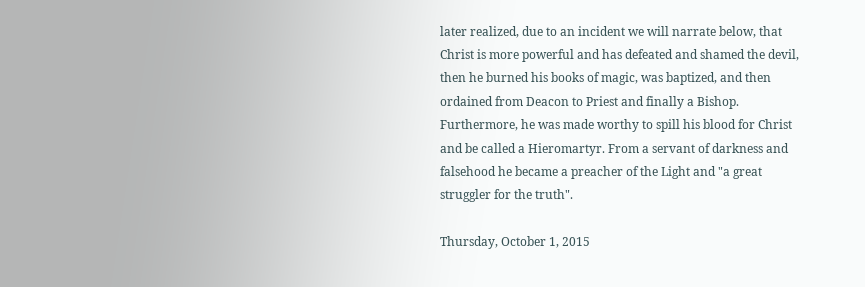later realized, due to an incident we will narrate below, that Christ is more powerful and has defeated and shamed the devil, then he burned his books of magic, was baptized, and then ordained from Deacon to Priest and finally a Bishop. Furthermore, he was made worthy to spill his blood for Christ and be called a Hieromartyr. From a servant of darkness and falsehood he became a preacher of the Light and "a great struggler for the truth".

Thursday, October 1, 2015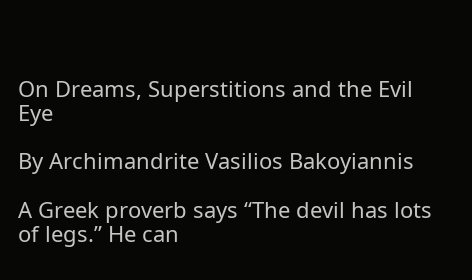On Dreams, Superstitions and the Evil Eye

By Archimandrite Vasilios Bakoyiannis

A Greek proverb says “The devil has lots of legs.” He can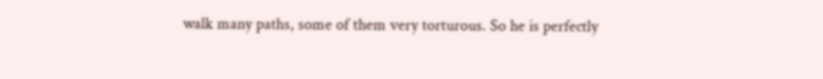walk many paths, some of them very torturous. So he is perfectly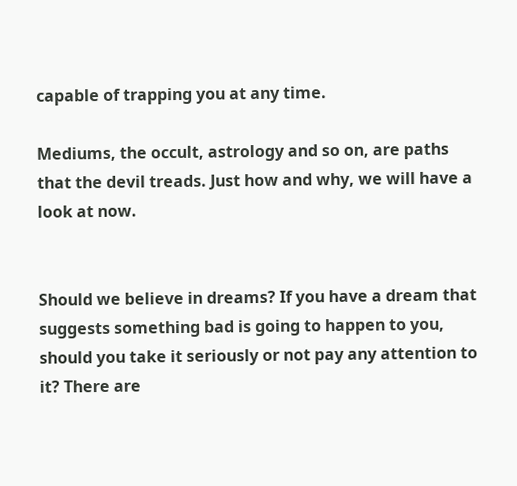capable of trapping you at any time.

Mediums, the occult, astrology and so on, are paths that the devil treads. Just how and why, we will have a look at now.


Should we believe in dreams? If you have a dream that suggests something bad is going to happen to you, should you take it seriously or not pay any attention to it? There are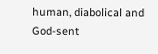human, diabolical and God-sent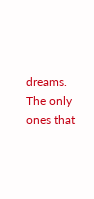dreams. The only ones that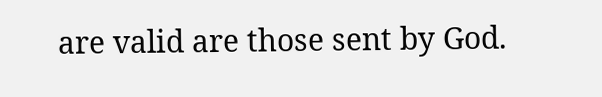are valid are those sent by God.